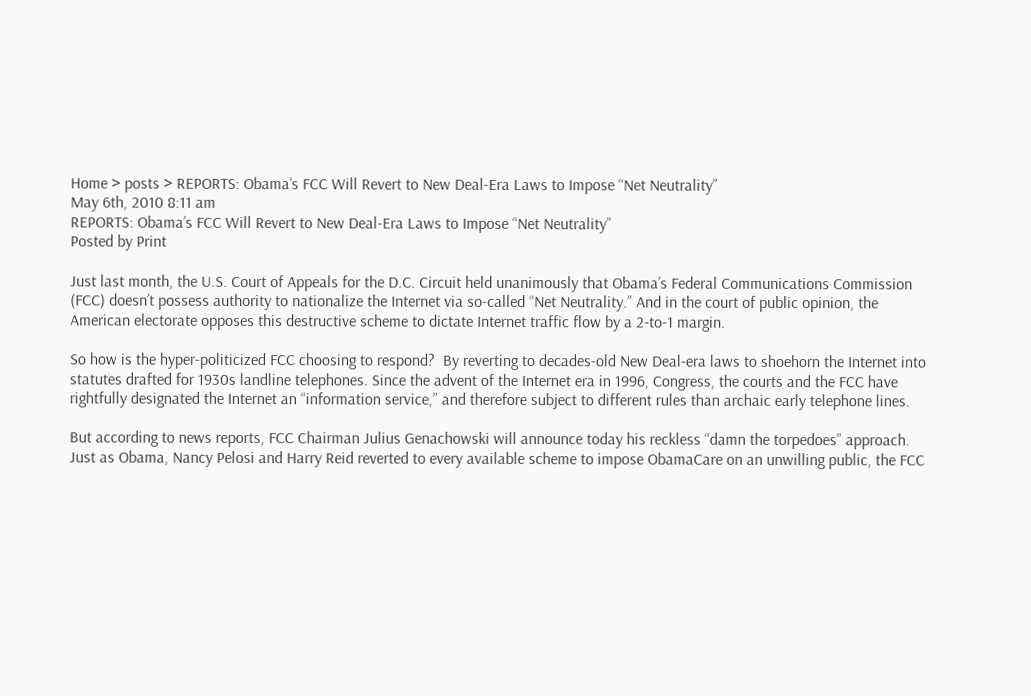Home > posts > REPORTS: Obama’s FCC Will Revert to New Deal-Era Laws to Impose “Net Neutrality”
May 6th, 2010 8:11 am
REPORTS: Obama’s FCC Will Revert to New Deal-Era Laws to Impose “Net Neutrality”
Posted by Print

Just last month, the U.S. Court of Appeals for the D.C. Circuit held unanimously that Obama’s Federal Communications Commission (FCC) doesn’t possess authority to nationalize the Internet via so-called “Net Neutrality.” And in the court of public opinion, the American electorate opposes this destructive scheme to dictate Internet traffic flow by a 2-to-1 margin.

So how is the hyper-politicized FCC choosing to respond?  By reverting to decades-old New Deal-era laws to shoehorn the Internet into statutes drafted for 1930s landline telephones. Since the advent of the Internet era in 1996, Congress, the courts and the FCC have rightfully designated the Internet an “information service,” and therefore subject to different rules than archaic early telephone lines.

But according to news reports, FCC Chairman Julius Genachowski will announce today his reckless “damn the torpedoes” approach.  Just as Obama, Nancy Pelosi and Harry Reid reverted to every available scheme to impose ObamaCare on an unwilling public, the FCC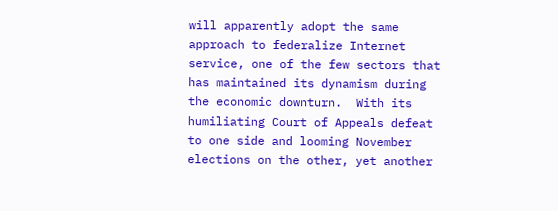will apparently adopt the same approach to federalize Internet service, one of the few sectors that has maintained its dynamism during the economic downturn.  With its humiliating Court of Appeals defeat to one side and looming November elections on the other, yet another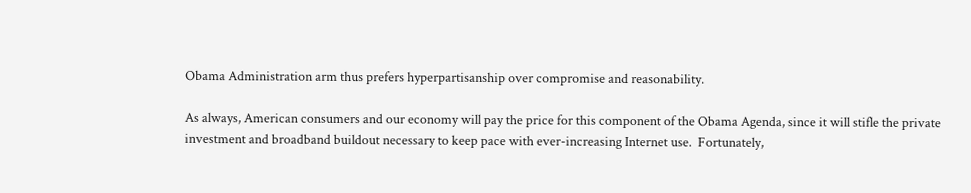Obama Administration arm thus prefers hyperpartisanship over compromise and reasonability.

As always, American consumers and our economy will pay the price for this component of the Obama Agenda, since it will stifle the private investment and broadband buildout necessary to keep pace with ever-increasing Internet use.  Fortunately,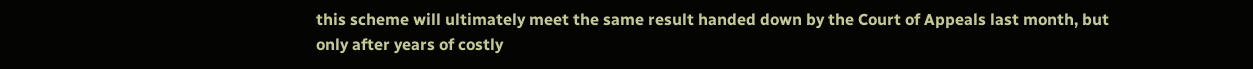this scheme will ultimately meet the same result handed down by the Court of Appeals last month, but only after years of costly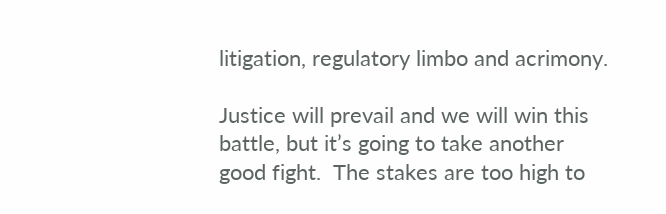litigation, regulatory limbo and acrimony.

Justice will prevail and we will win this battle, but it’s going to take another good fight.  The stakes are too high to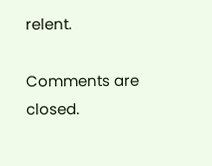relent.

Comments are closed.